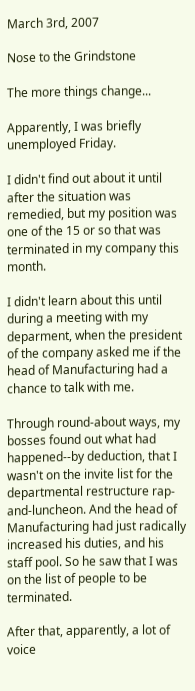March 3rd, 2007

Nose to the Grindstone

The more things change...

Apparently, I was briefly unemployed Friday.

I didn't find out about it until after the situation was remedied, but my position was one of the 15 or so that was terminated in my company this month.

I didn't learn about this until during a meeting with my deparment, when the president of the company asked me if the head of Manufacturing had a chance to talk with me.

Through round-about ways, my bosses found out what had happened--by deduction, that I wasn't on the invite list for the departmental restructure rap-and-luncheon. And the head of Manufacturing had just radically increased his duties, and his staff pool. So he saw that I was on the list of people to be terminated.

After that, apparently, a lot of voice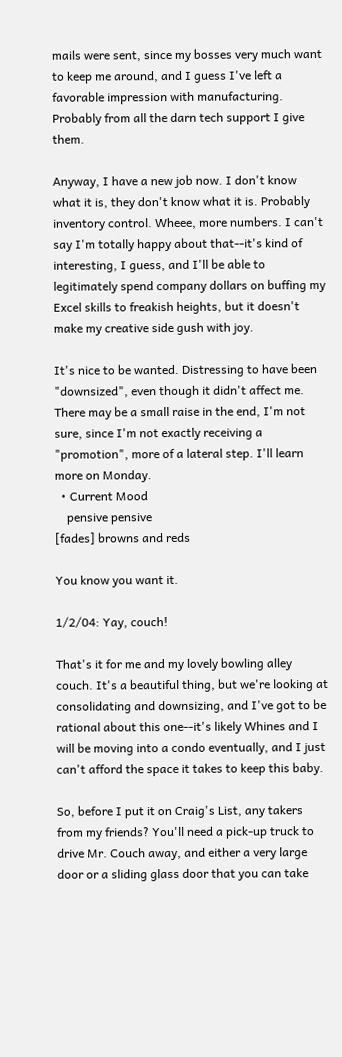mails were sent, since my bosses very much want to keep me around, and I guess I've left a favorable impression with manufacturing. Probably from all the darn tech support I give them.

Anyway, I have a new job now. I don't know what it is, they don't know what it is. Probably inventory control. Wheee, more numbers. I can't say I'm totally happy about that--it's kind of interesting, I guess, and I'll be able to legitimately spend company dollars on buffing my Excel skills to freakish heights, but it doesn't make my creative side gush with joy.

It's nice to be wanted. Distressing to have been "downsized", even though it didn't affect me. There may be a small raise in the end, I'm not sure, since I'm not exactly receiving a "promotion", more of a lateral step. I'll learn more on Monday.
  • Current Mood
    pensive pensive
[fades] browns and reds

You know you want it.

1/2/04: Yay, couch!

That's it for me and my lovely bowling alley couch. It's a beautiful thing, but we're looking at consolidating and downsizing, and I've got to be rational about this one--it's likely Whines and I will be moving into a condo eventually, and I just can't afford the space it takes to keep this baby.

So, before I put it on Craig's List, any takers from my friends? You'll need a pick-up truck to drive Mr. Couch away, and either a very large door or a sliding glass door that you can take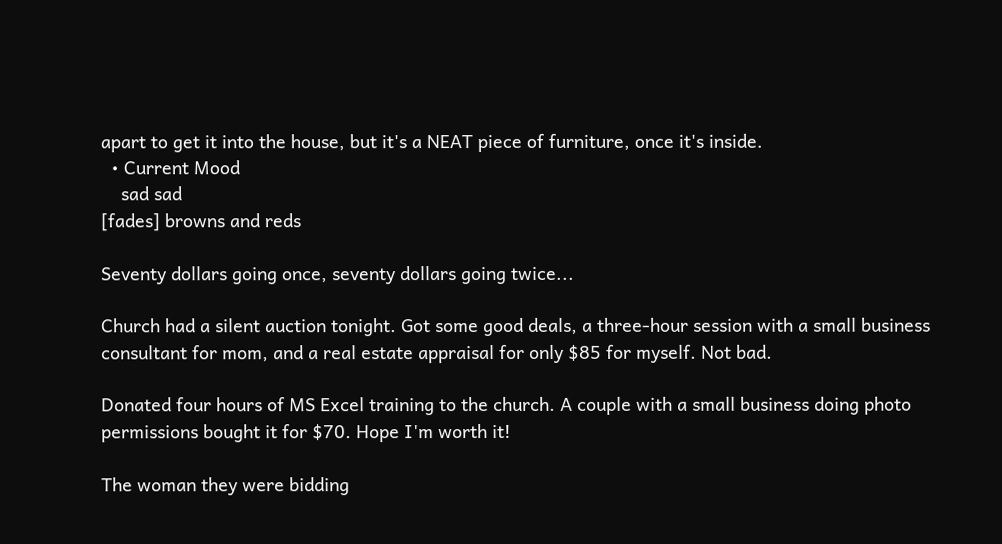apart to get it into the house, but it's a NEAT piece of furniture, once it's inside.
  • Current Mood
    sad sad
[fades] browns and reds

Seventy dollars going once, seventy dollars going twice...

Church had a silent auction tonight. Got some good deals, a three-hour session with a small business consultant for mom, and a real estate appraisal for only $85 for myself. Not bad.

Donated four hours of MS Excel training to the church. A couple with a small business doing photo permissions bought it for $70. Hope I'm worth it!

The woman they were bidding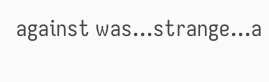against was...strange...a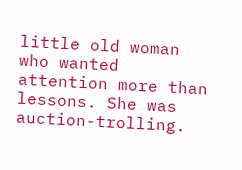little old woman who wanted attention more than lessons. She was auction-trolling.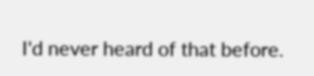I'd never heard of that before.